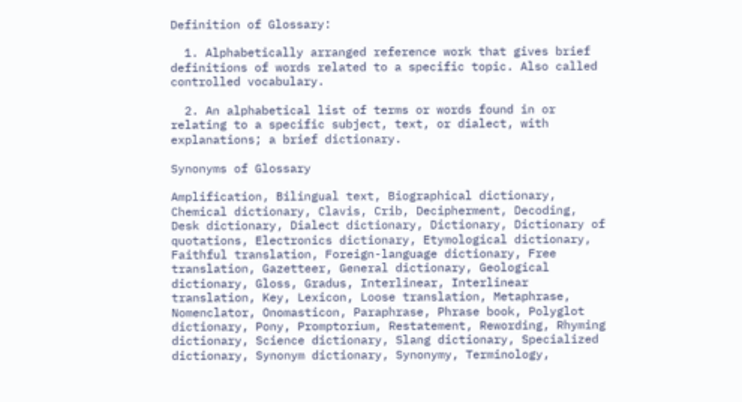Definition of Glossary:

  1. Alphabetically arranged reference work that gives brief definitions of words related to a specific topic. Also called controlled vocabulary.

  2. An alphabetical list of terms or words found in or relating to a specific subject, text, or dialect, with explanations; a brief dictionary.

Synonyms of Glossary

Amplification, Bilingual text, Biographical dictionary, Chemical dictionary, Clavis, Crib, Decipherment, Decoding, Desk dictionary, Dialect dictionary, Dictionary, Dictionary of quotations, Electronics dictionary, Etymological dictionary, Faithful translation, Foreign-language dictionary, Free translation, Gazetteer, General dictionary, Geological dictionary, Gloss, Gradus, Interlinear, Interlinear translation, Key, Lexicon, Loose translation, Metaphrase, Nomenclator, Onomasticon, Paraphrase, Phrase book, Polyglot dictionary, Pony, Promptorium, Restatement, Rewording, Rhyming dictionary, Science dictionary, Slang dictionary, Specialized dictionary, Synonym dictionary, Synonymy, Terminology,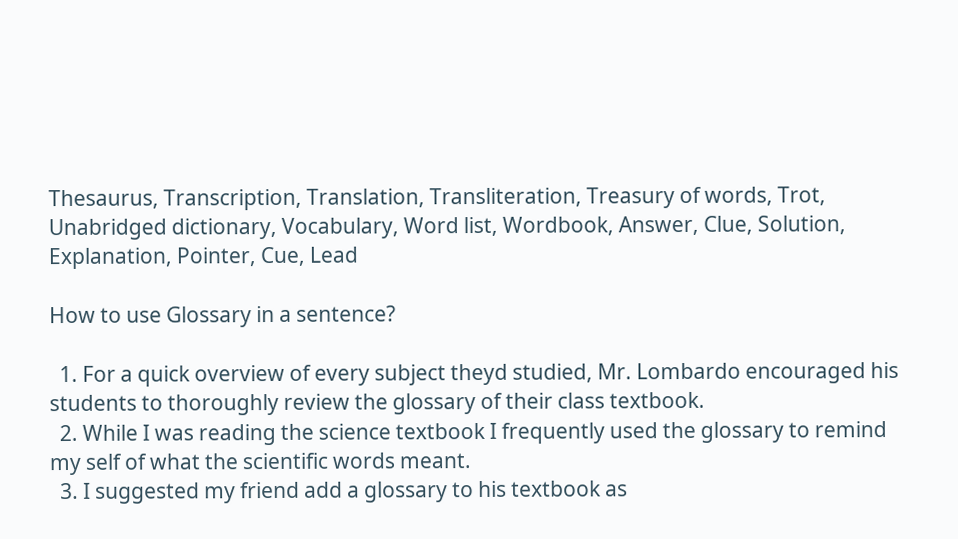Thesaurus, Transcription, Translation, Transliteration, Treasury of words, Trot, Unabridged dictionary, Vocabulary, Word list, Wordbook, Answer, Clue, Solution, Explanation, Pointer, Cue, Lead

How to use Glossary in a sentence?

  1. For a quick overview of every subject theyd studied, Mr. Lombardo encouraged his students to thoroughly review the glossary of their class textbook.
  2. While I was reading the science textbook I frequently used the glossary to remind my self of what the scientific words meant.
  3. I suggested my friend add a glossary to his textbook as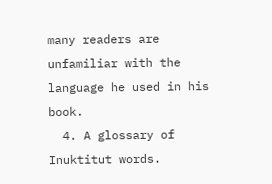many readers are unfamiliar with the language he used in his book.
  4. A glossary of Inuktitut words.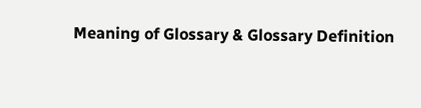Meaning of Glossary & Glossary Definition